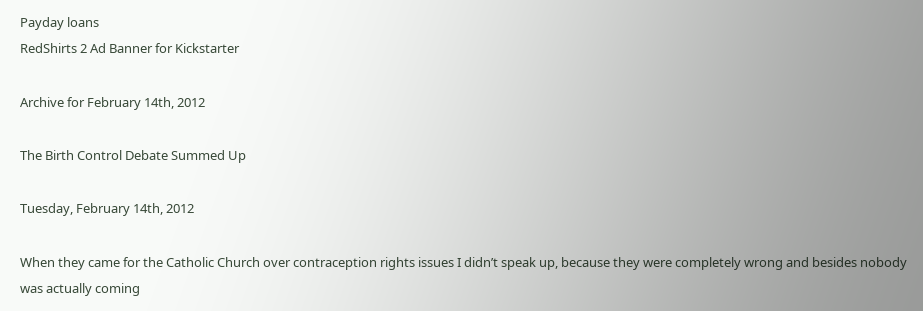Payday loans
RedShirts 2 Ad Banner for Kickstarter

Archive for February 14th, 2012

The Birth Control Debate Summed Up

Tuesday, February 14th, 2012

When they came for the Catholic Church over contraception rights issues I didn’t speak up, because they were completely wrong and besides nobody was actually coming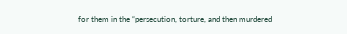for them in the “persecution, torture, and then murdered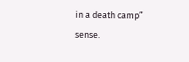in a death camp” sense.